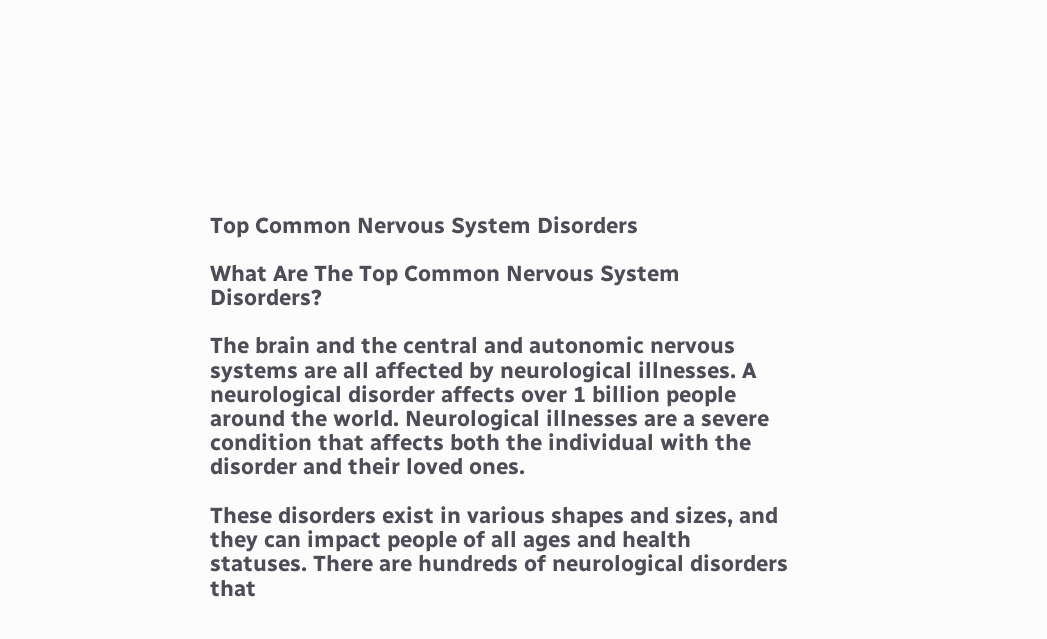Top Common Nervous System Disorders

What Are The Top Common Nervous System Disorders?

The brain and the central and autonomic nervous systems are all affected by neurological illnesses. A neurological disorder affects over 1 billion people around the world. Neurological illnesses are a severe condition that affects both the individual with the disorder and their loved ones.

These disorders exist in various shapes and sizes, and they can impact people of all ages and health statuses. There are hundreds of neurological disorders that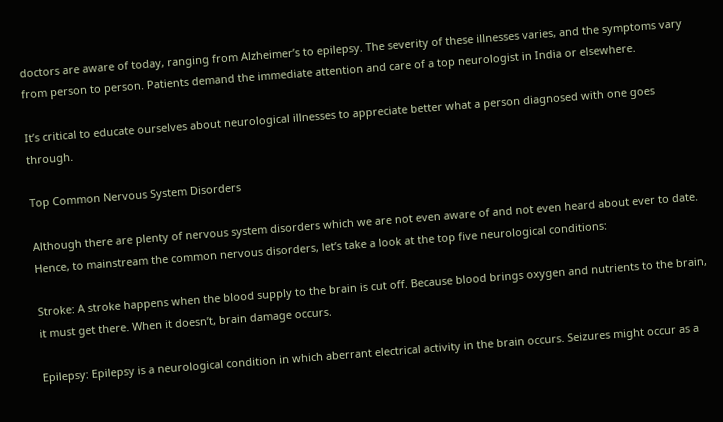doctors are aware of today, ranging from Alzheimer’s to epilepsy. The severity of these illnesses varies, and the symptoms vary from person to person. Patients demand the immediate attention and care of a top neurologist in India or elsewhere.

It’s critical to educate ourselves about neurological illnesses to appreciate better what a person diagnosed with one goes through.

Top Common Nervous System Disorders

Although there are plenty of nervous system disorders which we are not even aware of and not even heard about ever to date. Hence, to mainstream the common nervous disorders, let’s take a look at the top five neurological conditions:

Stroke: A stroke happens when the blood supply to the brain is cut off. Because blood brings oxygen and nutrients to the brain, it must get there. When it doesn’t, brain damage occurs.

Epilepsy: Epilepsy is a neurological condition in which aberrant electrical activity in the brain occurs. Seizures might occur as a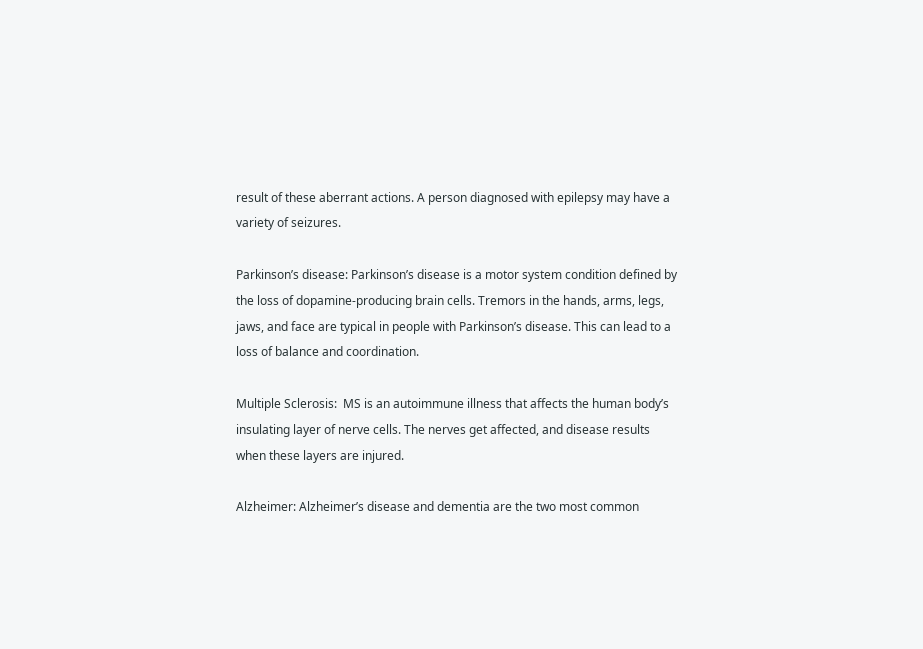result of these aberrant actions. A person diagnosed with epilepsy may have a variety of seizures.

Parkinson’s disease: Parkinson’s disease is a motor system condition defined by the loss of dopamine-producing brain cells. Tremors in the hands, arms, legs, jaws, and face are typical in people with Parkinson’s disease. This can lead to a loss of balance and coordination.

Multiple Sclerosis:  MS is an autoimmune illness that affects the human body’s insulating layer of nerve cells. The nerves get affected, and disease results when these layers are injured.

Alzheimer: Alzheimer’s disease and dementia are the two most common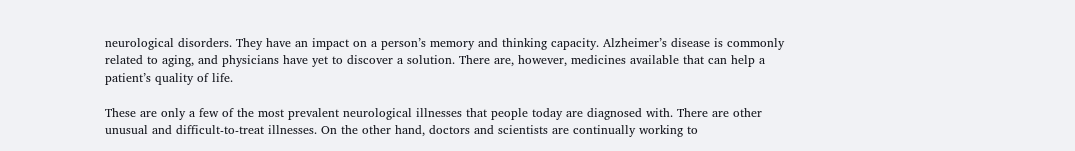neurological disorders. They have an impact on a person’s memory and thinking capacity. Alzheimer’s disease is commonly related to aging, and physicians have yet to discover a solution. There are, however, medicines available that can help a patient’s quality of life.

These are only a few of the most prevalent neurological illnesses that people today are diagnosed with. There are other unusual and difficult-to-treat illnesses. On the other hand, doctors and scientists are continually working to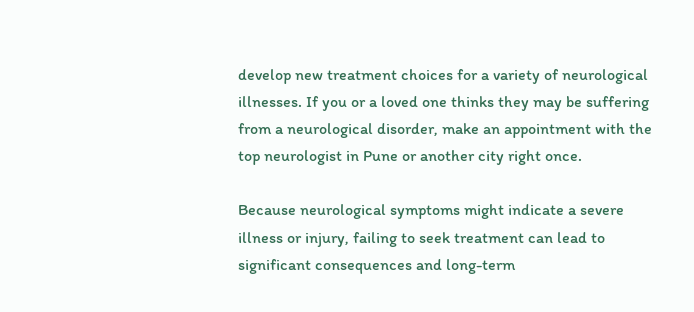develop new treatment choices for a variety of neurological illnesses. If you or a loved one thinks they may be suffering from a neurological disorder, make an appointment with the top neurologist in Pune or another city right once.

Because neurological symptoms might indicate a severe illness or injury, failing to seek treatment can lead to significant consequences and long-term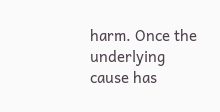harm. Once the underlying cause has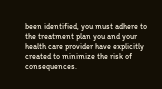been identified, you must adhere to the treatment plan you and your health care provider have explicitly created to minimize the risk of consequences.